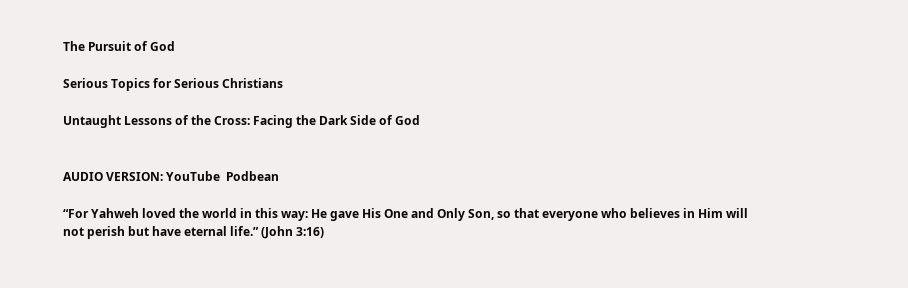The Pursuit of God

Serious Topics for Serious Christians

Untaught Lessons of the Cross: Facing the Dark Side of God


AUDIO VERSION: YouTube  Podbean

“For Yahweh loved the world in this way: He gave His One and Only Son, so that everyone who believes in Him will not perish but have eternal life.” (John 3:16)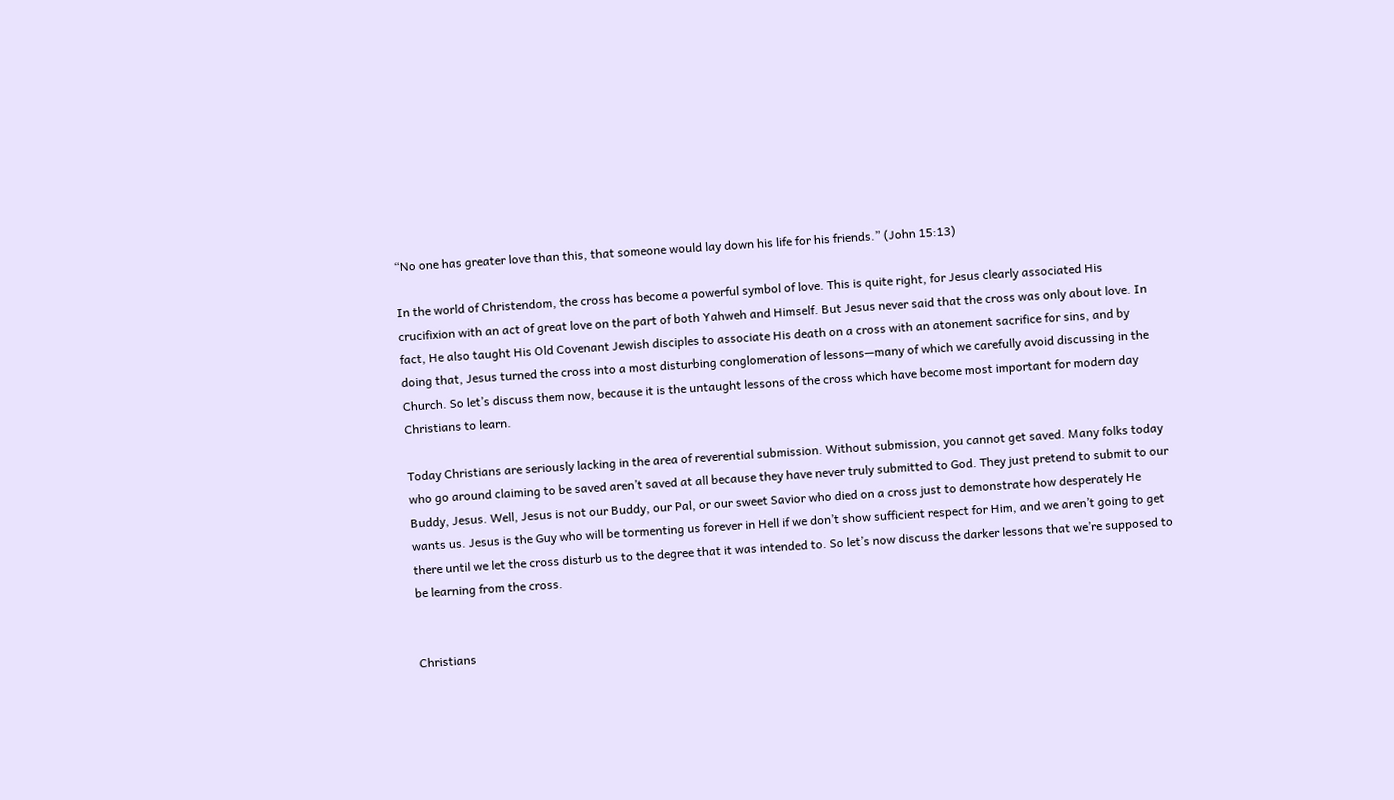“No one has greater love than this, that someone would lay down his life for his friends.” (John 15:13)

In the world of Christendom, the cross has become a powerful symbol of love. This is quite right, for Jesus clearly associated His crucifixion with an act of great love on the part of both Yahweh and Himself. But Jesus never said that the cross was only about love. In fact, He also taught His Old Covenant Jewish disciples to associate His death on a cross with an atonement sacrifice for sins, and by doing that, Jesus turned the cross into a most disturbing conglomeration of lessons—many of which we carefully avoid discussing in the Church. So let’s discuss them now, because it is the untaught lessons of the cross which have become most important for modern day Christians to learn.

Today Christians are seriously lacking in the area of reverential submission. Without submission, you cannot get saved. Many folks today who go around claiming to be saved aren’t saved at all because they have never truly submitted to God. They just pretend to submit to our Buddy, Jesus. Well, Jesus is not our Buddy, our Pal, or our sweet Savior who died on a cross just to demonstrate how desperately He wants us. Jesus is the Guy who will be tormenting us forever in Hell if we don’t show sufficient respect for Him, and we aren’t going to get there until we let the cross disturb us to the degree that it was intended to. So let’s now discuss the darker lessons that we’re supposed to be learning from the cross.


Christians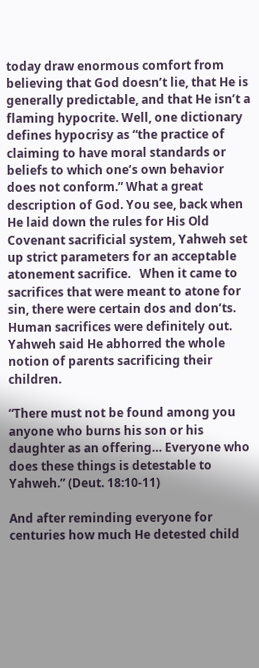today draw enormous comfort from believing that God doesn’t lie, that He is generally predictable, and that He isn’t a flaming hypocrite. Well, one dictionary defines hypocrisy as “the practice of claiming to have moral standards or beliefs to which one’s own behavior does not conform.” What a great description of God. You see, back when He laid down the rules for His Old Covenant sacrificial system, Yahweh set up strict parameters for an acceptable atonement sacrifice.   When it came to sacrifices that were meant to atone for sin, there were certain dos and don’ts. Human sacrifices were definitely out. Yahweh said He abhorred the whole notion of parents sacrificing their children.

“There must not be found among you anyone who burns his son or his daughter as an offering… Everyone who does these things is detestable to Yahweh.” (Deut. 18:10-11)

And after reminding everyone for centuries how much He detested child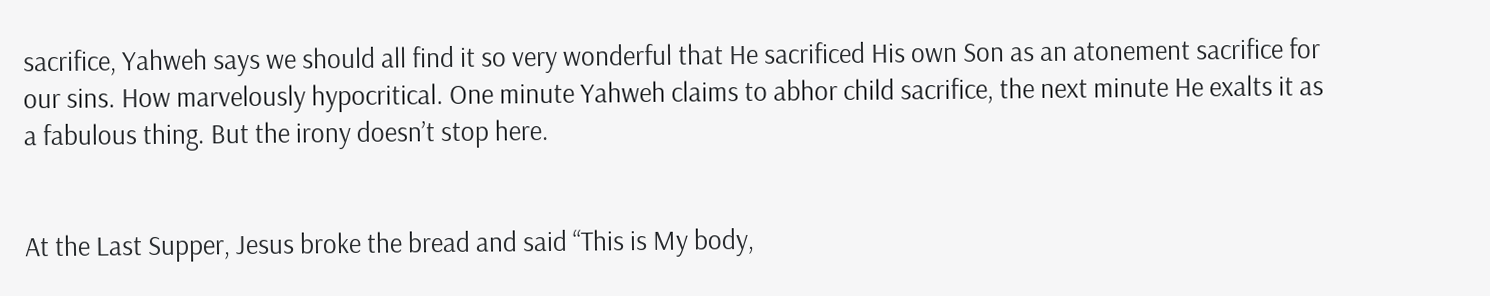sacrifice, Yahweh says we should all find it so very wonderful that He sacrificed His own Son as an atonement sacrifice for our sins. How marvelously hypocritical. One minute Yahweh claims to abhor child sacrifice, the next minute He exalts it as a fabulous thing. But the irony doesn’t stop here.


At the Last Supper, Jesus broke the bread and said “This is My body,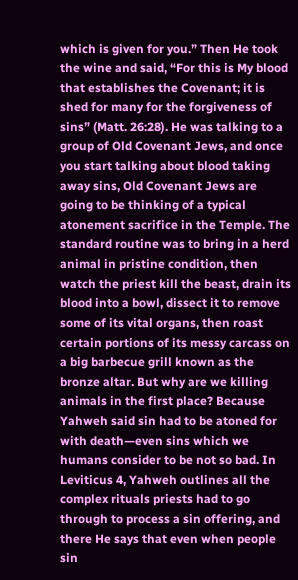which is given for you.” Then He took the wine and said, “For this is My blood that establishes the Covenant; it is shed for many for the forgiveness of sins” (Matt. 26:28). He was talking to a group of Old Covenant Jews, and once you start talking about blood taking away sins, Old Covenant Jews are going to be thinking of a typical atonement sacrifice in the Temple. The standard routine was to bring in a herd animal in pristine condition, then watch the priest kill the beast, drain its blood into a bowl, dissect it to remove some of its vital organs, then roast certain portions of its messy carcass on a big barbecue grill known as the bronze altar. But why are we killing animals in the first place? Because Yahweh said sin had to be atoned for with death—even sins which we humans consider to be not so bad. In Leviticus 4, Yahweh outlines all the complex rituals priests had to go through to process a sin offering, and there He says that even when people sin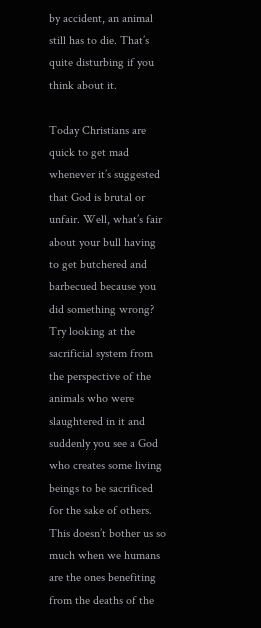by accident, an animal still has to die. That’s quite disturbing if you think about it.

Today Christians are quick to get mad whenever it’s suggested that God is brutal or unfair. Well, what’s fair about your bull having to get butchered and barbecued because you did something wrong? Try looking at the sacrificial system from the perspective of the animals who were slaughtered in it and suddenly you see a God who creates some living beings to be sacrificed for the sake of others. This doesn’t bother us so much when we humans are the ones benefiting from the deaths of the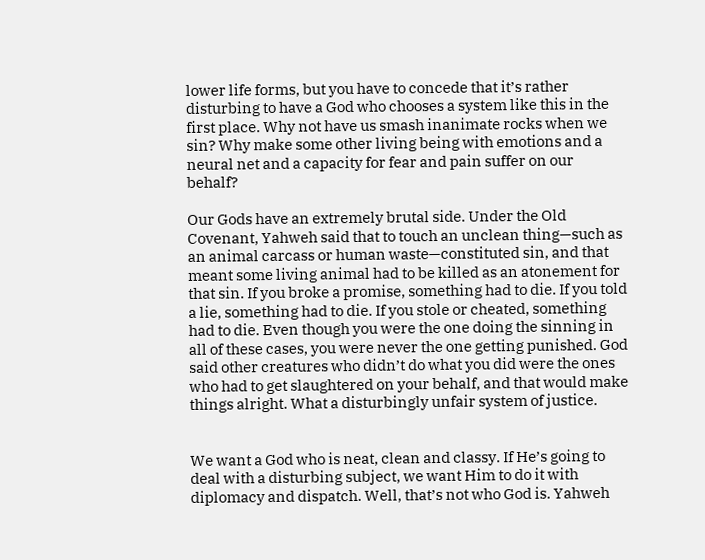lower life forms, but you have to concede that it’s rather disturbing to have a God who chooses a system like this in the first place. Why not have us smash inanimate rocks when we sin? Why make some other living being with emotions and a neural net and a capacity for fear and pain suffer on our behalf?

Our Gods have an extremely brutal side. Under the Old Covenant, Yahweh said that to touch an unclean thing—such as an animal carcass or human waste—constituted sin, and that meant some living animal had to be killed as an atonement for that sin. If you broke a promise, something had to die. If you told a lie, something had to die. If you stole or cheated, something had to die. Even though you were the one doing the sinning in all of these cases, you were never the one getting punished. God said other creatures who didn’t do what you did were the ones who had to get slaughtered on your behalf, and that would make things alright. What a disturbingly unfair system of justice.


We want a God who is neat, clean and classy. If He’s going to deal with a disturbing subject, we want Him to do it with diplomacy and dispatch. Well, that’s not who God is. Yahweh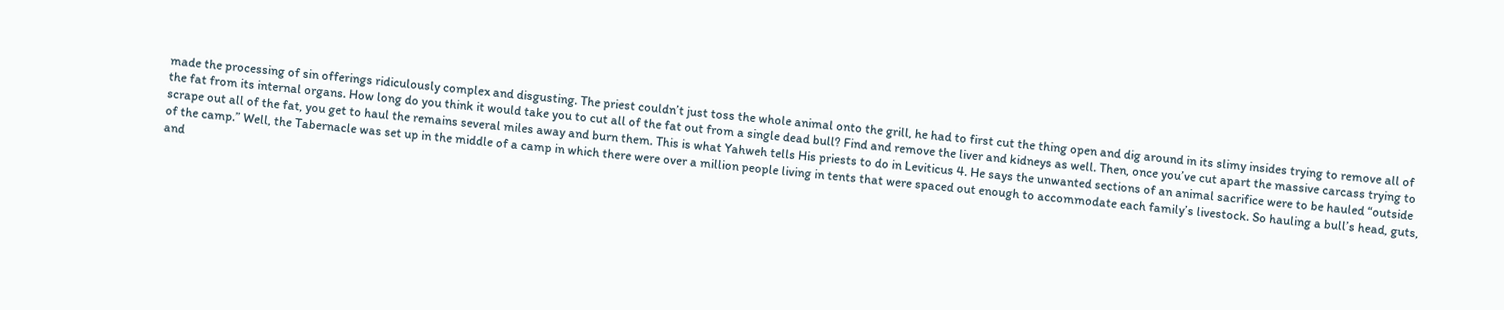made the processing of sin offerings ridiculously complex and disgusting. The priest couldn’t just toss the whole animal onto the grill, he had to first cut the thing open and dig around in its slimy insides trying to remove all of the fat from its internal organs. How long do you think it would take you to cut all of the fat out from a single dead bull? Find and remove the liver and kidneys as well. Then, once you’ve cut apart the massive carcass trying to scrape out all of the fat, you get to haul the remains several miles away and burn them. This is what Yahweh tells His priests to do in Leviticus 4. He says the unwanted sections of an animal sacrifice were to be hauled “outside of the camp.” Well, the Tabernacle was set up in the middle of a camp in which there were over a million people living in tents that were spaced out enough to accommodate each family’s livestock. So hauling a bull’s head, guts, and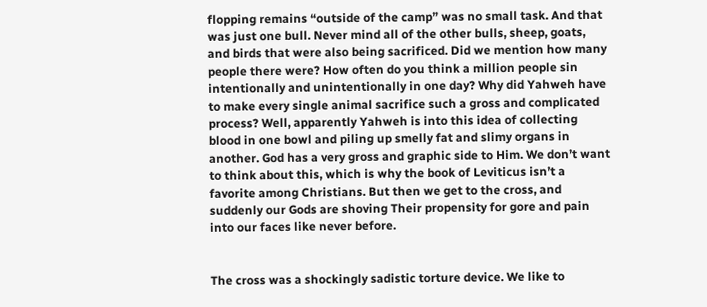flopping remains “outside of the camp” was no small task. And that was just one bull. Never mind all of the other bulls, sheep, goats, and birds that were also being sacrificed. Did we mention how many people there were? How often do you think a million people sin intentionally and unintentionally in one day? Why did Yahweh have to make every single animal sacrifice such a gross and complicated process? Well, apparently Yahweh is into this idea of collecting blood in one bowl and piling up smelly fat and slimy organs in another. God has a very gross and graphic side to Him. We don’t want to think about this, which is why the book of Leviticus isn’t a favorite among Christians. But then we get to the cross, and suddenly our Gods are shoving Their propensity for gore and pain into our faces like never before.


The cross was a shockingly sadistic torture device. We like to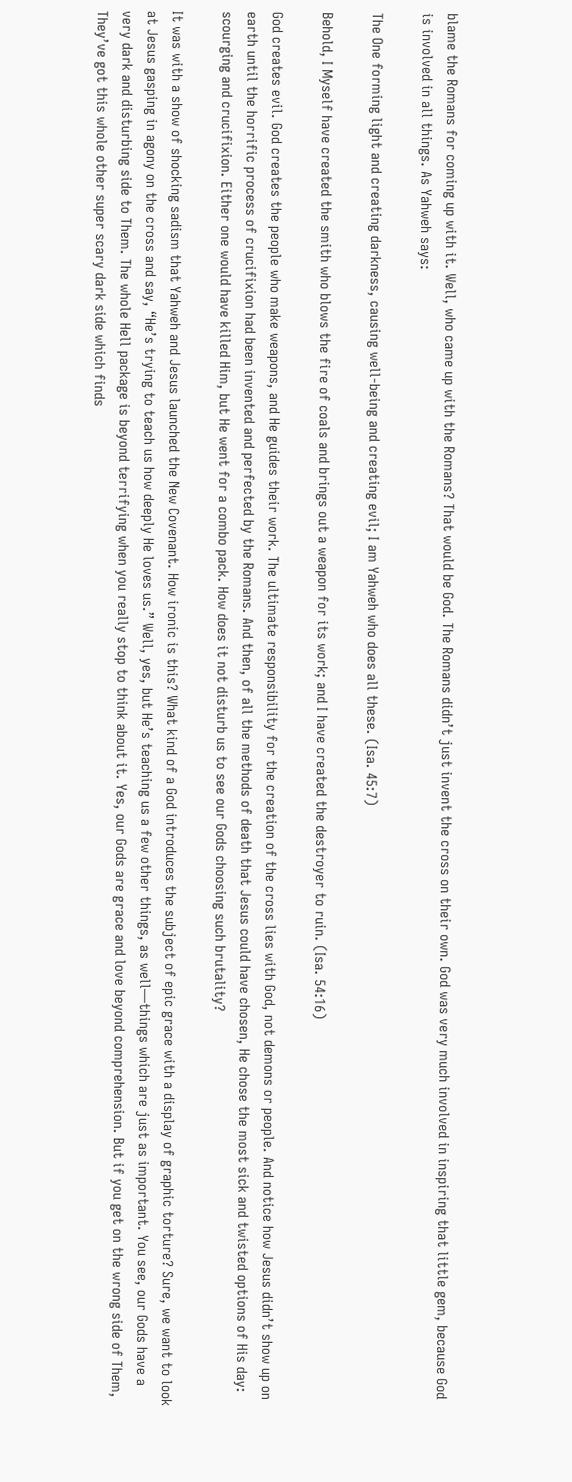blame the Romans for coming up with it. Well, who came up with the Romans? That would be God. The Romans didn’t just invent the cross on their own. God was very much involved in inspiring that little gem, because God is involved in all things. As Yahweh says:

The One forming light and creating darkness, causing well-being and creating evil; I am Yahweh who does all these. (Isa. 45:7)

Behold, I Myself have created the smith who blows the fire of coals and brings out a weapon for its work; and I have created the destroyer to ruin. (Isa. 54:16)

God creates evil. God creates the people who make weapons, and He guides their work. The ultimate responsibility for the creation of the cross lies with God, not demons or people. And notice how Jesus didn’t show up on earth until the horrific process of crucifixion had been invented and perfected by the Romans. And then, of all the methods of death that Jesus could have chosen, He chose the most sick and twisted options of His day: scourging and crucifixion. Either one would have killed Him, but He went for a combo pack. How does it not disturb us to see our Gods choosing such brutality?

It was with a show of shocking sadism that Yahweh and Jesus launched the New Covenant. How ironic is this? What kind of a God introduces the subject of epic grace with a display of graphic torture? Sure, we want to look at Jesus gasping in agony on the cross and say, “He’s trying to teach us how deeply He loves us.” Well, yes, but He’s teaching us a few other things, as well—things which are just as important. You see, our Gods have a very dark and disturbing side to Them. The whole Hell package is beyond terrifying when you really stop to think about it. Yes, our Gods are grace and love beyond comprehension. But if you get on the wrong side of Them, They’ve got this whole other super scary dark side which finds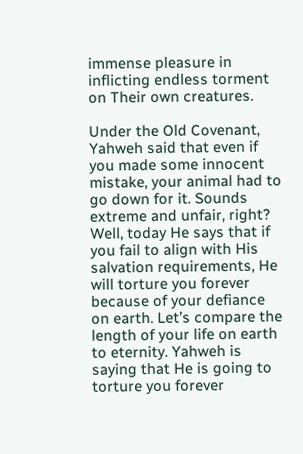immense pleasure in inflicting endless torment on Their own creatures.

Under the Old Covenant, Yahweh said that even if you made some innocent mistake, your animal had to go down for it. Sounds extreme and unfair, right? Well, today He says that if you fail to align with His salvation requirements, He will torture you forever because of your defiance on earth. Let’s compare the length of your life on earth to eternity. Yahweh is saying that He is going to torture you forever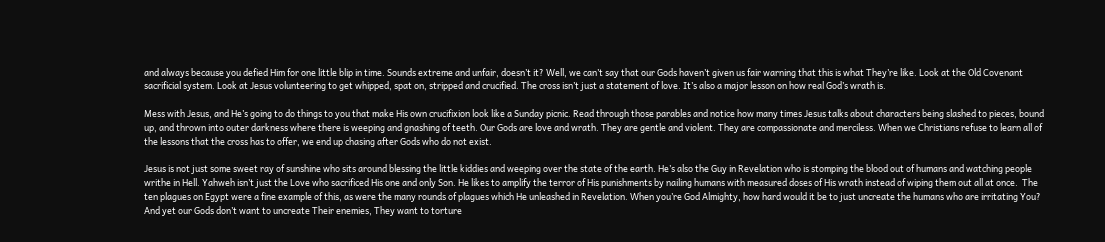and always because you defied Him for one little blip in time. Sounds extreme and unfair, doesn’t it? Well, we can’t say that our Gods haven’t given us fair warning that this is what They’re like. Look at the Old Covenant sacrificial system. Look at Jesus volunteering to get whipped, spat on, stripped and crucified. The cross isn’t just a statement of love. It’s also a major lesson on how real God’s wrath is.

Mess with Jesus, and He’s going to do things to you that make His own crucifixion look like a Sunday picnic. Read through those parables and notice how many times Jesus talks about characters being slashed to pieces, bound up, and thrown into outer darkness where there is weeping and gnashing of teeth. Our Gods are love and wrath. They are gentle and violent. They are compassionate and merciless. When we Christians refuse to learn all of the lessons that the cross has to offer, we end up chasing after Gods who do not exist.

Jesus is not just some sweet ray of sunshine who sits around blessing the little kiddies and weeping over the state of the earth. He’s also the Guy in Revelation who is stomping the blood out of humans and watching people writhe in Hell. Yahweh isn’t just the Love who sacrificed His one and only Son. He likes to amplify the terror of His punishments by nailing humans with measured doses of His wrath instead of wiping them out all at once.  The ten plagues on Egypt were a fine example of this, as were the many rounds of plagues which He unleashed in Revelation. When you’re God Almighty, how hard would it be to just uncreate the humans who are irritating You? And yet our Gods don’t want to uncreate Their enemies, They want to torture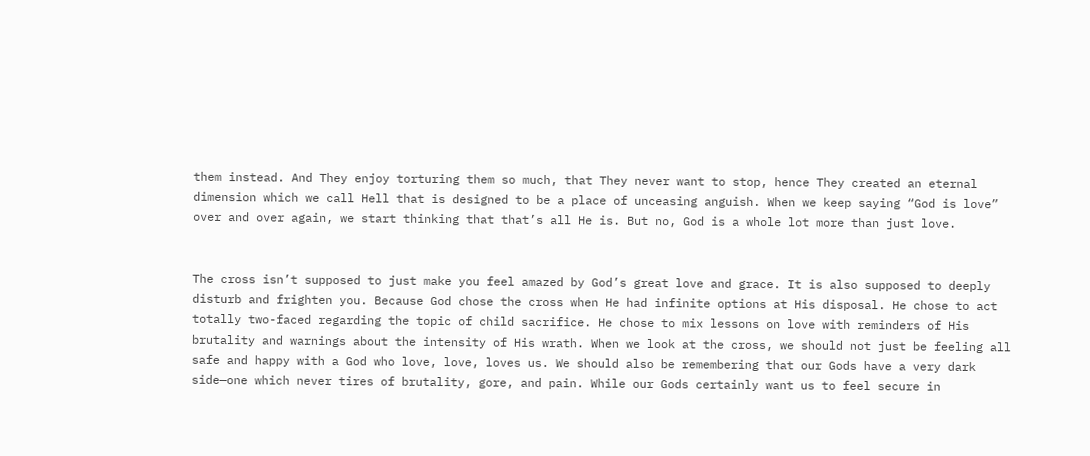them instead. And They enjoy torturing them so much, that They never want to stop, hence They created an eternal dimension which we call Hell that is designed to be a place of unceasing anguish. When we keep saying “God is love” over and over again, we start thinking that that’s all He is. But no, God is a whole lot more than just love.


The cross isn’t supposed to just make you feel amazed by God’s great love and grace. It is also supposed to deeply disturb and frighten you. Because God chose the cross when He had infinite options at His disposal. He chose to act totally two-faced regarding the topic of child sacrifice. He chose to mix lessons on love with reminders of His brutality and warnings about the intensity of His wrath. When we look at the cross, we should not just be feeling all safe and happy with a God who love, love, loves us. We should also be remembering that our Gods have a very dark side—one which never tires of brutality, gore, and pain. While our Gods certainly want us to feel secure in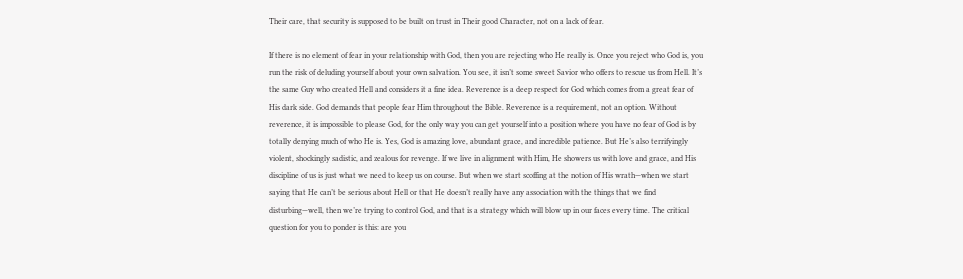Their care, that security is supposed to be built on trust in Their good Character, not on a lack of fear.

If there is no element of fear in your relationship with God, then you are rejecting who He really is. Once you reject who God is, you run the risk of deluding yourself about your own salvation. You see, it isn’t some sweet Savior who offers to rescue us from Hell. It’s the same Guy who created Hell and considers it a fine idea. Reverence is a deep respect for God which comes from a great fear of His dark side. God demands that people fear Him throughout the Bible. Reverence is a requirement, not an option. Without reverence, it is impossible to please God, for the only way you can get yourself into a position where you have no fear of God is by totally denying much of who He is. Yes, God is amazing love, abundant grace, and incredible patience. But He’s also terrifyingly violent, shockingly sadistic, and zealous for revenge. If we live in alignment with Him, He showers us with love and grace, and His discipline of us is just what we need to keep us on course. But when we start scoffing at the notion of His wrath—when we start saying that He can’t be serious about Hell or that He doesn’t really have any association with the things that we find disturbing—well, then we’re trying to control God, and that is a strategy which will blow up in our faces every time. The critical question for you to ponder is this: are you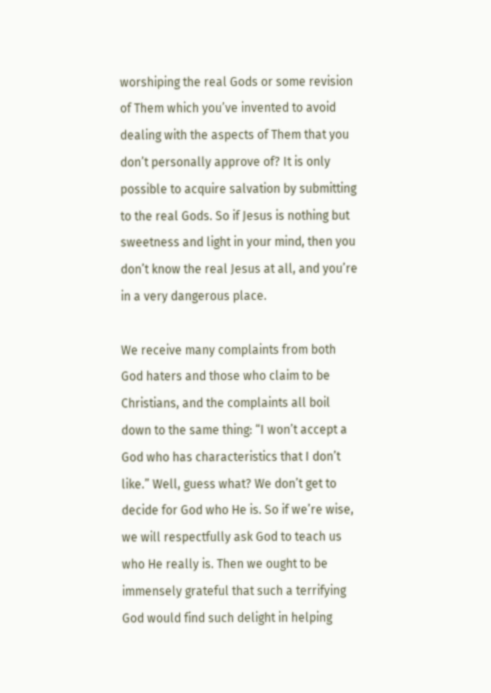worshiping the real Gods or some revision of Them which you’ve invented to avoid dealing with the aspects of Them that you don’t personally approve of? It is only possible to acquire salvation by submitting to the real Gods. So if Jesus is nothing but sweetness and light in your mind, then you don’t know the real Jesus at all, and you’re in a very dangerous place.

We receive many complaints from both God haters and those who claim to be Christians, and the complaints all boil down to the same thing: “I won’t accept a God who has characteristics that I don’t like.” Well, guess what? We don’t get to decide for God who He is. So if we’re wise, we will respectfully ask God to teach us who He really is. Then we ought to be immensely grateful that such a terrifying God would find such delight in helping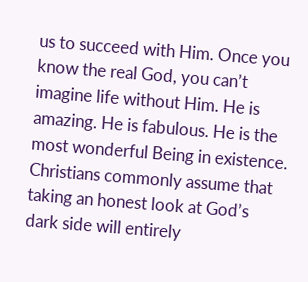us to succeed with Him. Once you know the real God, you can’t imagine life without Him. He is amazing. He is fabulous. He is the most wonderful Being in existence. Christians commonly assume that taking an honest look at God’s dark side will entirely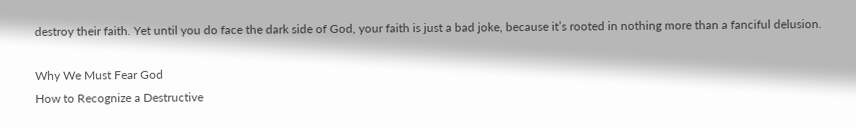destroy their faith. Yet until you do face the dark side of God, your faith is just a bad joke, because it’s rooted in nothing more than a fanciful delusion.

Why We Must Fear God
How to Recognize a Destructive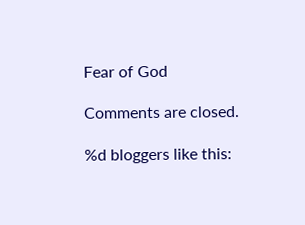Fear of God

Comments are closed.

%d bloggers like this: